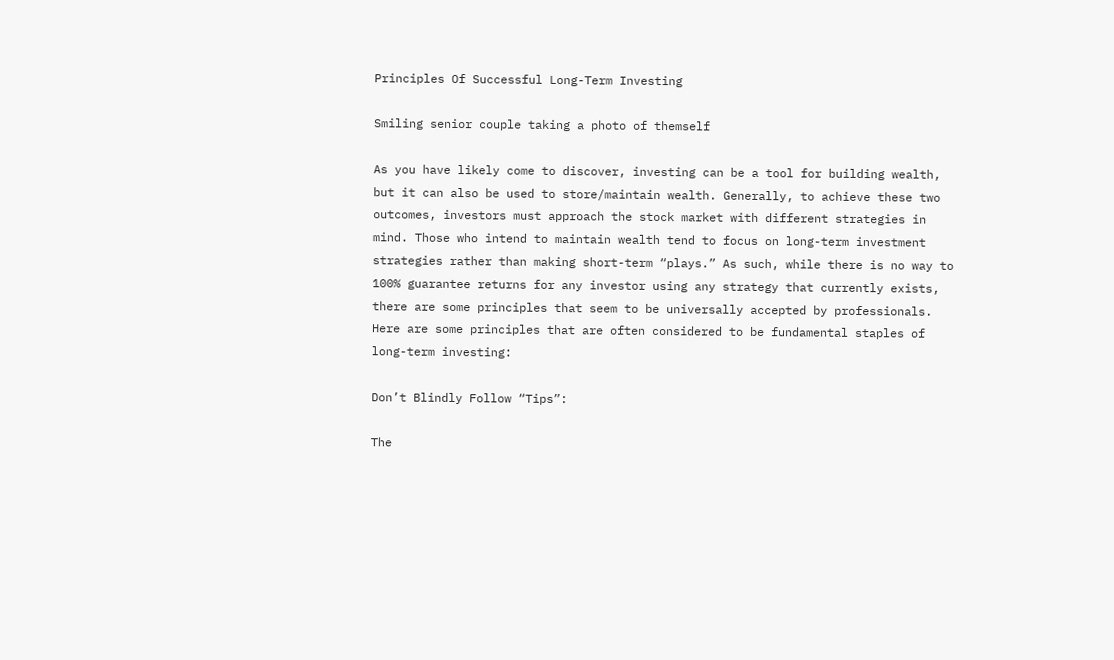Principles Of Successful Long-Term Investing

Smiling senior couple taking a photo of themself

As you have likely come to discover, investing can be a tool for building wealth, but it can also be used to store/maintain wealth. Generally, to achieve these two outcomes, investors must approach the stock market with different strategies in mind. Those who intend to maintain wealth tend to focus on long-term investment strategies rather than making short-term “plays.” As such, while there is no way to 100% guarantee returns for any investor using any strategy that currently exists, there are some principles that seem to be universally accepted by professionals. Here are some principles that are often considered to be fundamental staples of long-term investing:

Don’t Blindly Follow “Tips”:

The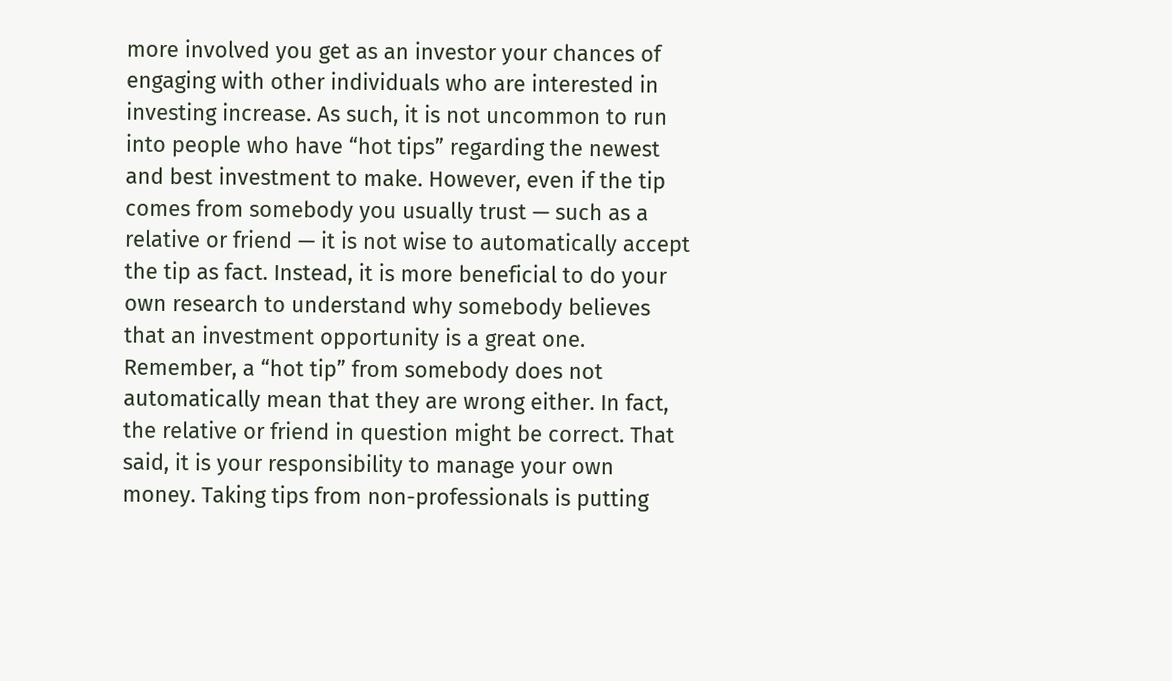more involved you get as an investor your chances of engaging with other individuals who are interested in investing increase. As such, it is not uncommon to run into people who have “hot tips” regarding the newest and best investment to make. However, even if the tip comes from somebody you usually trust — such as a relative or friend — it is not wise to automatically accept the tip as fact. Instead, it is more beneficial to do your own research to understand why somebody believes that an investment opportunity is a great one. Remember, a “hot tip” from somebody does not automatically mean that they are wrong either. In fact, the relative or friend in question might be correct. That said, it is your responsibility to manage your own money. Taking tips from non-professionals is putting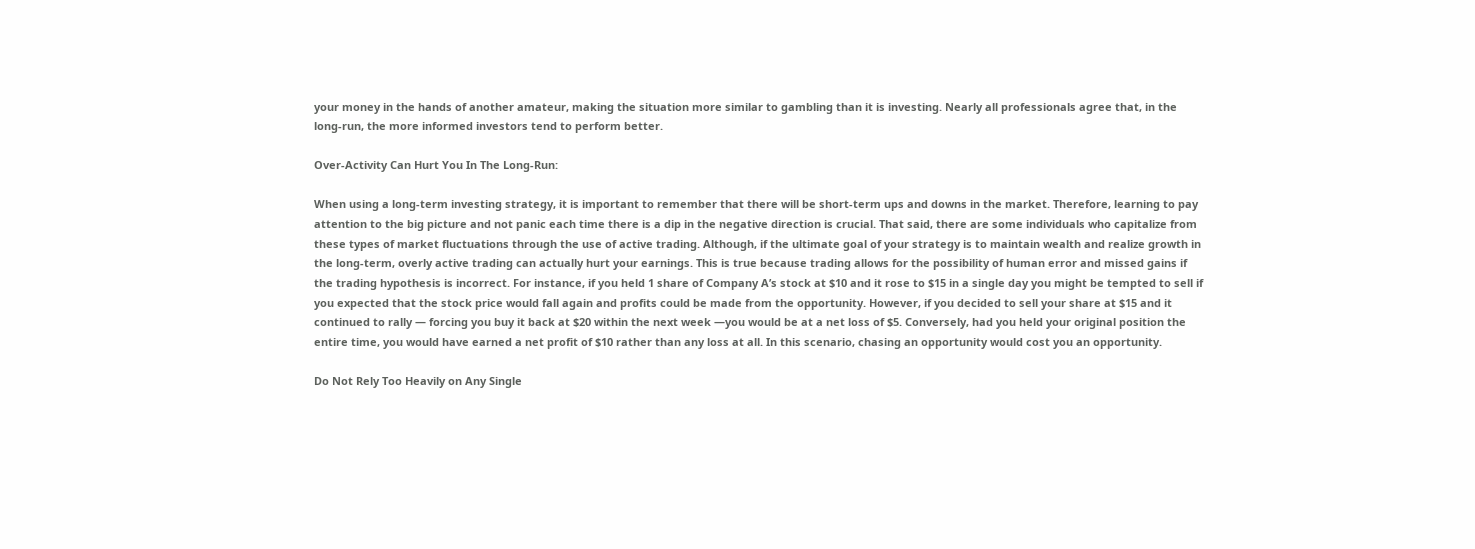your money in the hands of another amateur, making the situation more similar to gambling than it is investing. Nearly all professionals agree that, in the long-run, the more informed investors tend to perform better.

Over-Activity Can Hurt You In The Long-Run:

When using a long-term investing strategy, it is important to remember that there will be short-term ups and downs in the market. Therefore, learning to pay attention to the big picture and not panic each time there is a dip in the negative direction is crucial. That said, there are some individuals who capitalize from these types of market fluctuations through the use of active trading. Although, if the ultimate goal of your strategy is to maintain wealth and realize growth in the long-term, overly active trading can actually hurt your earnings. This is true because trading allows for the possibility of human error and missed gains if the trading hypothesis is incorrect. For instance, if you held 1 share of Company A’s stock at $10 and it rose to $15 in a single day you might be tempted to sell if you expected that the stock price would fall again and profits could be made from the opportunity. However, if you decided to sell your share at $15 and it continued to rally — forcing you buy it back at $20 within the next week —you would be at a net loss of $5. Conversely, had you held your original position the entire time, you would have earned a net profit of $10 rather than any loss at all. In this scenario, chasing an opportunity would cost you an opportunity.

Do Not Rely Too Heavily on Any Single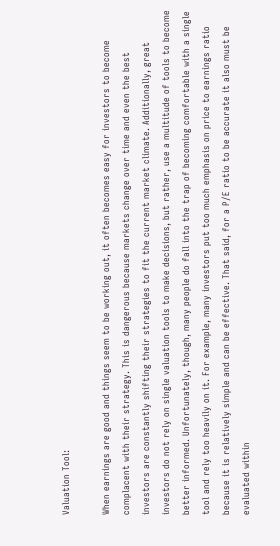Valuation Tool:

When earnings are good and things seem to be working out, it often becomes easy for investors to become complacent with their strategy. This is dangerous because markets change over time and even the best investors are constantly shifting their strategies to fit the current market climate. Additionally, great investors do not rely on single valuation tools to make decisions, but rather, use a multitude of tools to become better informed. Unfortunately, though, many people do fall into the trap of becoming comfortable with a single tool and rely too heavily on it. For example, many investors put too much emphasis on price to earnings ratio because it is relatively simple and can be effective. That said, for a P/E ratio to be accurate it also must be evaluated within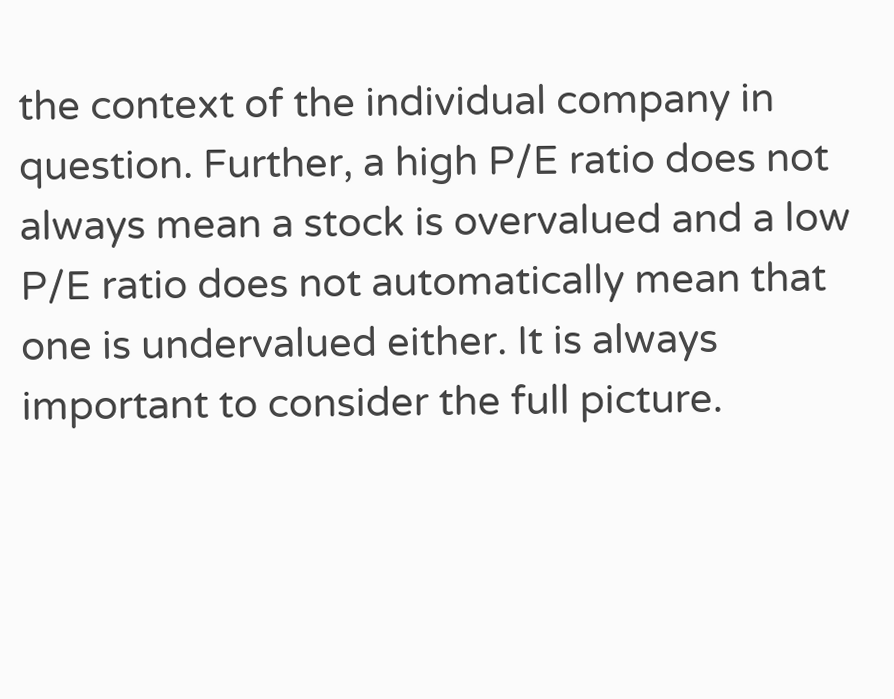the context of the individual company in question. Further, a high P/E ratio does not always mean a stock is overvalued and a low P/E ratio does not automatically mean that one is undervalued either. It is always important to consider the full picture.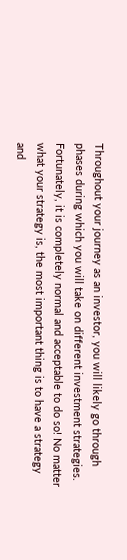Throughout your journey as an investor, you will likely go through phases during which you will take on different investment strategies. Fortunately, it is completely normal and acceptable to do so! No matter what your strategy is, the most important thing is to have a strategy and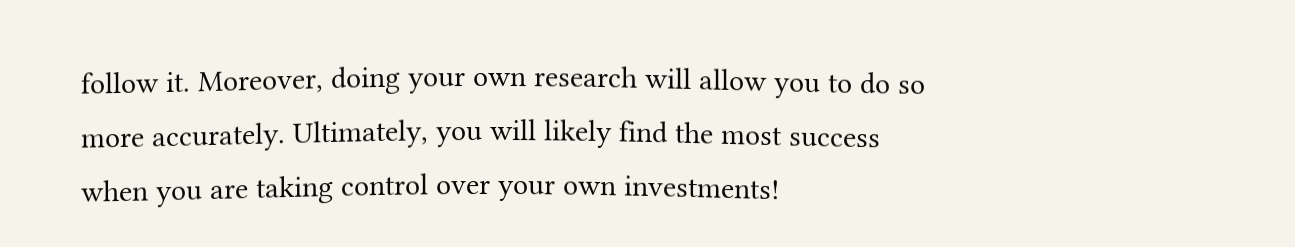follow it. Moreover, doing your own research will allow you to do so more accurately. Ultimately, you will likely find the most success when you are taking control over your own investments!